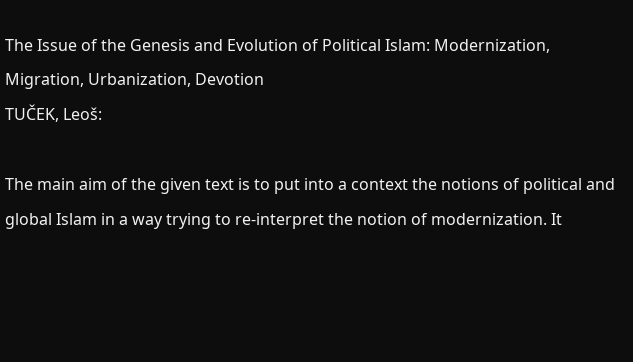The Issue of the Genesis and Evolution of Political Islam: Modernization, Migration, Urbanization, Devotion
TUČEK, Leoš:

The main aim of the given text is to put into a context the notions of political and global Islam in a way trying to re-interpret the notion of modernization. It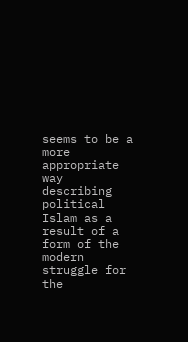seems to be a more appropriate way describing  political Islam as a result of a form of the modern struggle for the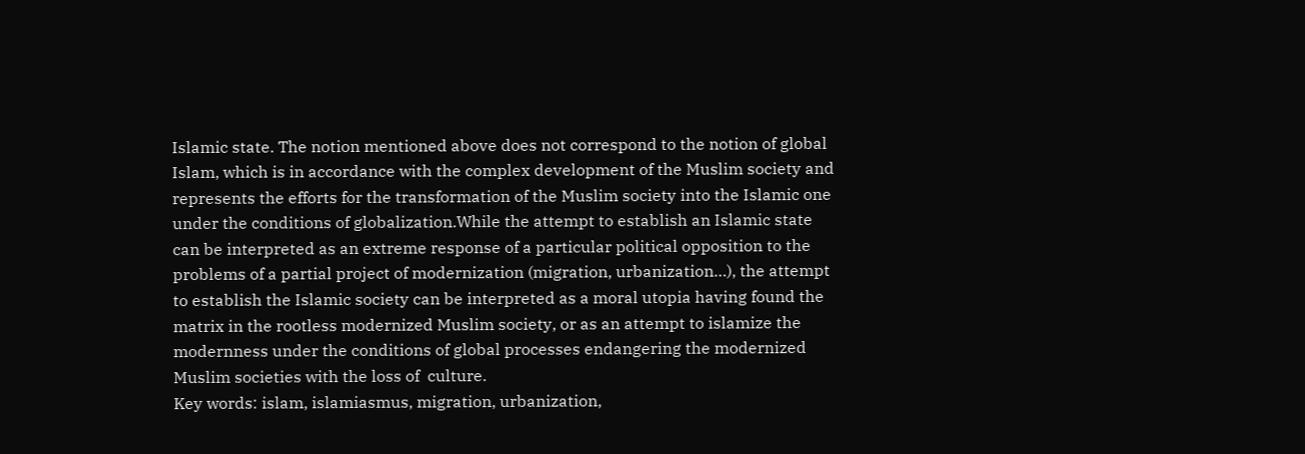Islamic state. The notion mentioned above does not correspond to the notion of global Islam, which is in accordance with the complex development of the Muslim society and represents the efforts for the transformation of the Muslim society into the Islamic one under the conditions of globalization.While the attempt to establish an Islamic state can be interpreted as an extreme response of a particular political opposition to the problems of a partial project of modernization (migration, urbanization…), the attempt to establish the Islamic society can be interpreted as a moral utopia having found the matrix in the rootless modernized Muslim society, or as an attempt to islamize the modernness under the conditions of global processes endangering the modernized Muslim societies with the loss of  culture.
Key words: islam, islamiasmus, migration, urbanization,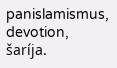panislamismus, devotion, šaríja.